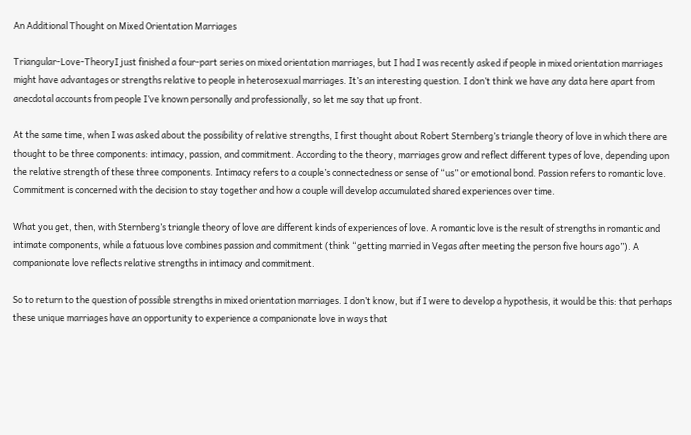An Additional Thought on Mixed Orientation Marriages

Triangular-Love-TheoryI just finished a four-part series on mixed orientation marriages, but I had I was recently asked if people in mixed orientation marriages might have advantages or strengths relative to people in heterosexual marriages. It’s an interesting question. I don’t think we have any data here apart from anecdotal accounts from people I’ve known personally and professionally, so let me say that up front.

At the same time, when I was asked about the possibility of relative strengths, I first thought about Robert Sternberg’s triangle theory of love in which there are thought to be three components: intimacy, passion, and commitment. According to the theory, marriages grow and reflect different types of love, depending upon the relative strength of these three components. Intimacy refers to a couple’s connectedness or sense of “us” or emotional bond. Passion refers to romantic love. Commitment is concerned with the decision to stay together and how a couple will develop accumulated shared experiences over time.

What you get, then, with Sternberg’s triangle theory of love are different kinds of experiences of love. A romantic love is the result of strengths in romantic and intimate components, while a fatuous love combines passion and commitment (think “getting married in Vegas after meeting the person five hours ago”). A companionate love reflects relative strengths in intimacy and commitment.

So to return to the question of possible strengths in mixed orientation marriages. I don’t know, but if I were to develop a hypothesis, it would be this: that perhaps these unique marriages have an opportunity to experience a companionate love in ways that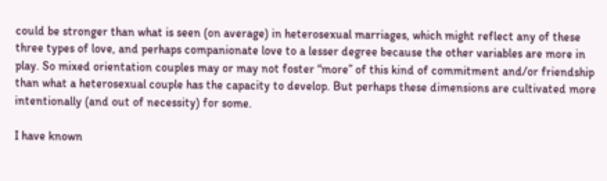could be stronger than what is seen (on average) in heterosexual marriages, which might reflect any of these three types of love, and perhaps companionate love to a lesser degree because the other variables are more in play. So mixed orientation couples may or may not foster “more” of this kind of commitment and/or friendship than what a heterosexual couple has the capacity to develop. But perhaps these dimensions are cultivated more intentionally (and out of necessity) for some.

I have known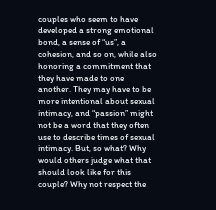couples who seem to have developed a strong emotional bond, a sense of “us”, a cohesion, and so on, while also honoring a commitment that they have made to one another. They may have to be more intentional about sexual intimacy, and “passion” might not be a word that they often use to describe times of sexual intimacy. But, so what? Why would others judge what that should look like for this couple? Why not respect the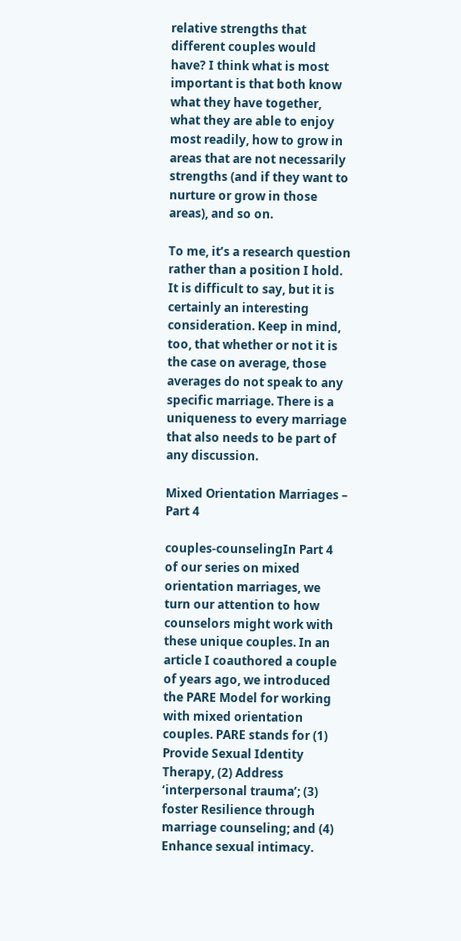relative strengths that different couples would have? I think what is most important is that both know what they have together, what they are able to enjoy most readily, how to grow in areas that are not necessarily strengths (and if they want to nurture or grow in those areas), and so on.

To me, it’s a research question rather than a position I hold. It is difficult to say, but it is certainly an interesting consideration. Keep in mind, too, that whether or not it is the case on average, those averages do not speak to any specific marriage. There is a uniqueness to every marriage that also needs to be part of any discussion.

Mixed Orientation Marriages – Part 4

couples-counselingIn Part 4 of our series on mixed orientation marriages, we turn our attention to how counselors might work with these unique couples. In an article I coauthored a couple of years ago, we introduced the PARE Model for working with mixed orientation couples. PARE stands for (1) Provide Sexual Identity Therapy, (2) Address ‘interpersonal trauma’; (3) foster Resilience through marriage counseling; and (4) Enhance sexual intimacy.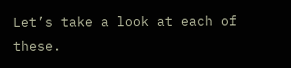Let’s take a look at each of these.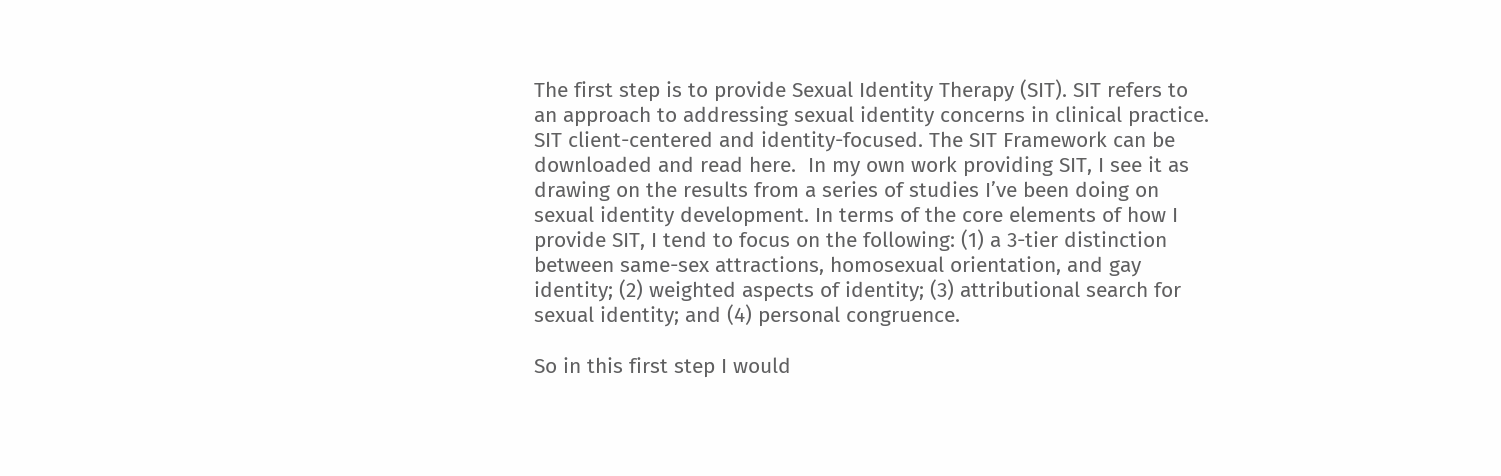The first step is to provide Sexual Identity Therapy (SIT). SIT refers to an approach to addressing sexual identity concerns in clinical practice. SIT client-centered and identity-focused. The SIT Framework can be downloaded and read here.  In my own work providing SIT, I see it as drawing on the results from a series of studies I’ve been doing on sexual identity development. In terms of the core elements of how I provide SIT, I tend to focus on the following: (1) a 3-tier distinction between same-sex attractions, homosexual orientation, and gay identity; (2) weighted aspects of identity; (3) attributional search for sexual identity; and (4) personal congruence.

So in this first step I would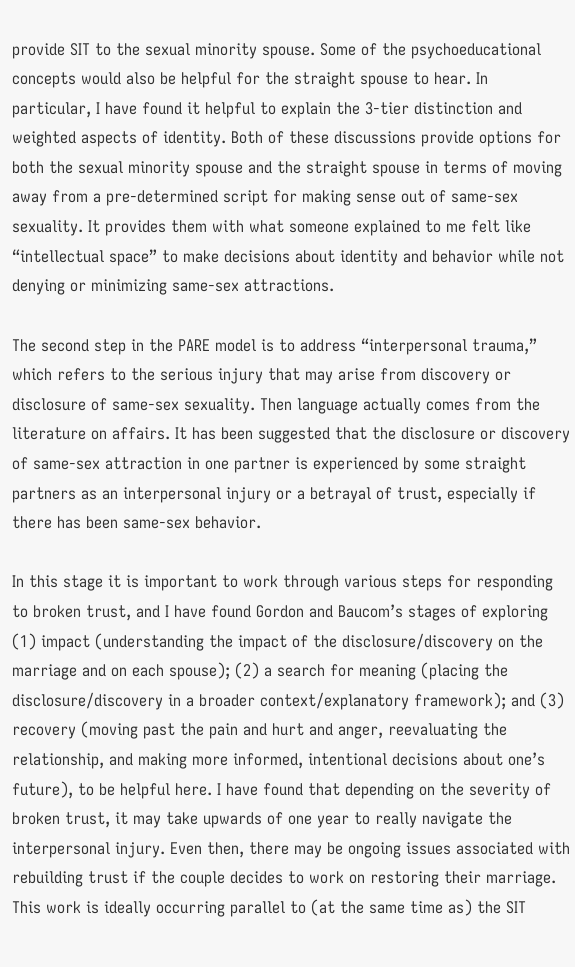provide SIT to the sexual minority spouse. Some of the psychoeducational concepts would also be helpful for the straight spouse to hear. In particular, I have found it helpful to explain the 3-tier distinction and weighted aspects of identity. Both of these discussions provide options for both the sexual minority spouse and the straight spouse in terms of moving away from a pre-determined script for making sense out of same-sex sexuality. It provides them with what someone explained to me felt like “intellectual space” to make decisions about identity and behavior while not denying or minimizing same-sex attractions.

The second step in the PARE model is to address “interpersonal trauma,” which refers to the serious injury that may arise from discovery or disclosure of same-sex sexuality. Then language actually comes from the literature on affairs. It has been suggested that the disclosure or discovery of same-sex attraction in one partner is experienced by some straight partners as an interpersonal injury or a betrayal of trust, especially if there has been same-sex behavior.

In this stage it is important to work through various steps for responding to broken trust, and I have found Gordon and Baucom’s stages of exploring (1) impact (understanding the impact of the disclosure/discovery on the marriage and on each spouse); (2) a search for meaning (placing the disclosure/discovery in a broader context/explanatory framework); and (3) recovery (moving past the pain and hurt and anger, reevaluating the relationship, and making more informed, intentional decisions about one’s future), to be helpful here. I have found that depending on the severity of broken trust, it may take upwards of one year to really navigate the interpersonal injury. Even then, there may be ongoing issues associated with rebuilding trust if the couple decides to work on restoring their marriage. This work is ideally occurring parallel to (at the same time as) the SIT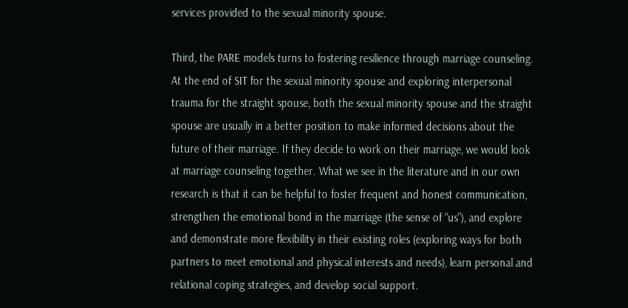services provided to the sexual minority spouse.

Third, the PARE models turns to fostering resilience through marriage counseling. At the end of SIT for the sexual minority spouse and exploring interpersonal trauma for the straight spouse, both the sexual minority spouse and the straight spouse are usually in a better position to make informed decisions about the future of their marriage. If they decide to work on their marriage, we would look at marriage counseling together. What we see in the literature and in our own research is that it can be helpful to foster frequent and honest communication, strengthen the emotional bond in the marriage (the sense of “us”), and explore and demonstrate more flexibility in their existing roles (exploring ways for both partners to meet emotional and physical interests and needs), learn personal and relational coping strategies, and develop social support.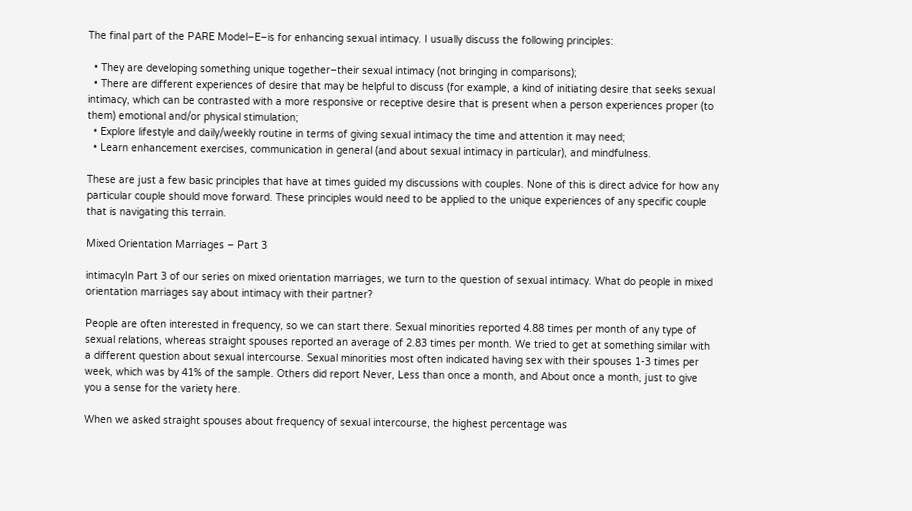The final part of the PARE Model–E–is for enhancing sexual intimacy. I usually discuss the following principles:

  • They are developing something unique together–their sexual intimacy (not bringing in comparisons);
  • There are different experiences of desire that may be helpful to discuss (for example, a kind of initiating desire that seeks sexual intimacy, which can be contrasted with a more responsive or receptive desire that is present when a person experiences proper (to them) emotional and/or physical stimulation;
  • Explore lifestyle and daily/weekly routine in terms of giving sexual intimacy the time and attention it may need;
  • Learn enhancement exercises, communication in general (and about sexual intimacy in particular), and mindfulness.

These are just a few basic principles that have at times guided my discussions with couples. None of this is direct advice for how any particular couple should move forward. These principles would need to be applied to the unique experiences of any specific couple that is navigating this terrain.

Mixed Orientation Marriages – Part 3

intimacyIn Part 3 of our series on mixed orientation marriages, we turn to the question of sexual intimacy. What do people in mixed orientation marriages say about intimacy with their partner?

People are often interested in frequency, so we can start there. Sexual minorities reported 4.88 times per month of any type of sexual relations, whereas straight spouses reported an average of 2.83 times per month. We tried to get at something similar with a different question about sexual intercourse. Sexual minorities most often indicated having sex with their spouses 1-3 times per week, which was by 41% of the sample. Others did report Never, Less than once a month, and About once a month, just to give you a sense for the variety here.

When we asked straight spouses about frequency of sexual intercourse, the highest percentage was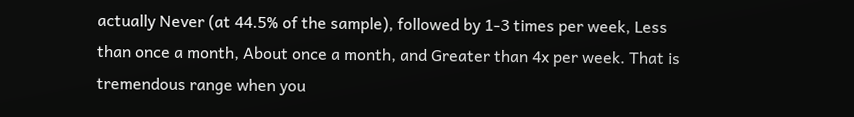actually Never (at 44.5% of the sample), followed by 1-3 times per week, Less than once a month, About once a month, and Greater than 4x per week. That is tremendous range when you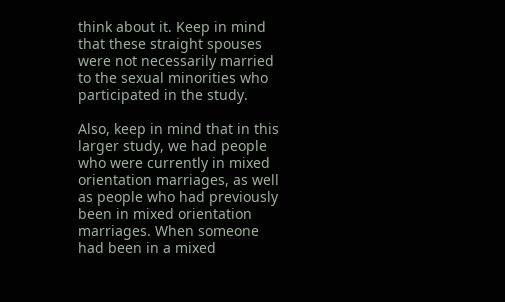think about it. Keep in mind that these straight spouses were not necessarily married to the sexual minorities who participated in the study.

Also, keep in mind that in this larger study, we had people who were currently in mixed orientation marriages, as well as people who had previously been in mixed orientation marriages. When someone had been in a mixed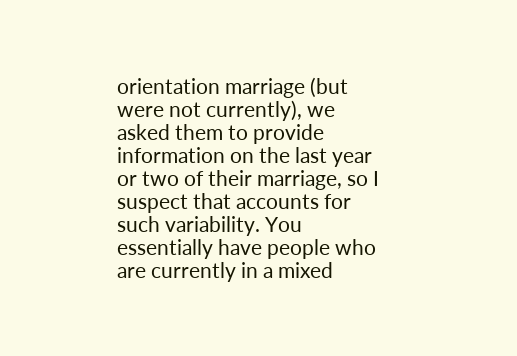orientation marriage (but were not currently), we asked them to provide information on the last year or two of their marriage, so I suspect that accounts for such variability. You essentially have people who are currently in a mixed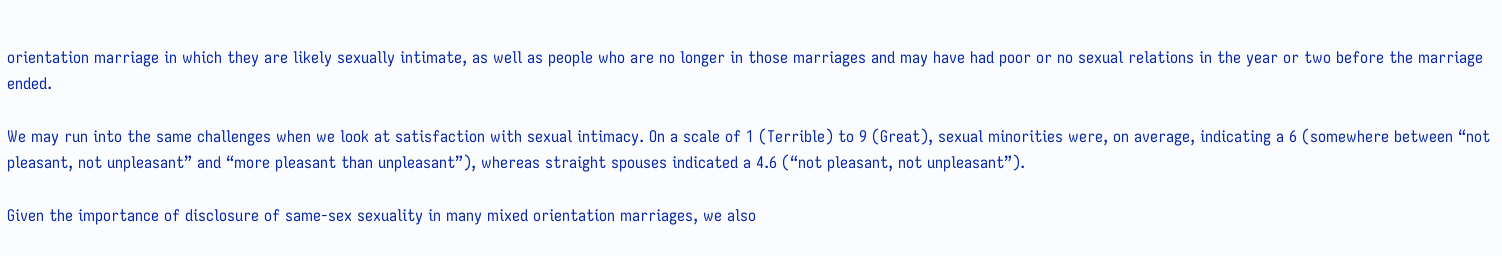orientation marriage in which they are likely sexually intimate, as well as people who are no longer in those marriages and may have had poor or no sexual relations in the year or two before the marriage ended.

We may run into the same challenges when we look at satisfaction with sexual intimacy. On a scale of 1 (Terrible) to 9 (Great), sexual minorities were, on average, indicating a 6 (somewhere between “not pleasant, not unpleasant” and “more pleasant than unpleasant”), whereas straight spouses indicated a 4.6 (“not pleasant, not unpleasant”).

Given the importance of disclosure of same-sex sexuality in many mixed orientation marriages, we also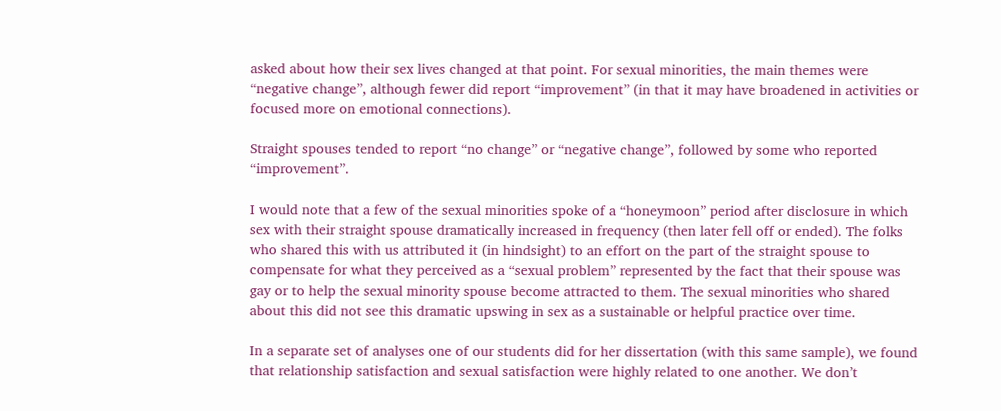asked about how their sex lives changed at that point. For sexual minorities, the main themes were “negative change”, although fewer did report “improvement” (in that it may have broadened in activities or focused more on emotional connections).

Straight spouses tended to report “no change” or “negative change”, followed by some who reported “improvement”.

I would note that a few of the sexual minorities spoke of a “honeymoon” period after disclosure in which sex with their straight spouse dramatically increased in frequency (then later fell off or ended). The folks who shared this with us attributed it (in hindsight) to an effort on the part of the straight spouse to compensate for what they perceived as a “sexual problem” represented by the fact that their spouse was gay or to help the sexual minority spouse become attracted to them. The sexual minorities who shared about this did not see this dramatic upswing in sex as a sustainable or helpful practice over time.

In a separate set of analyses one of our students did for her dissertation (with this same sample), we found that relationship satisfaction and sexual satisfaction were highly related to one another. We don’t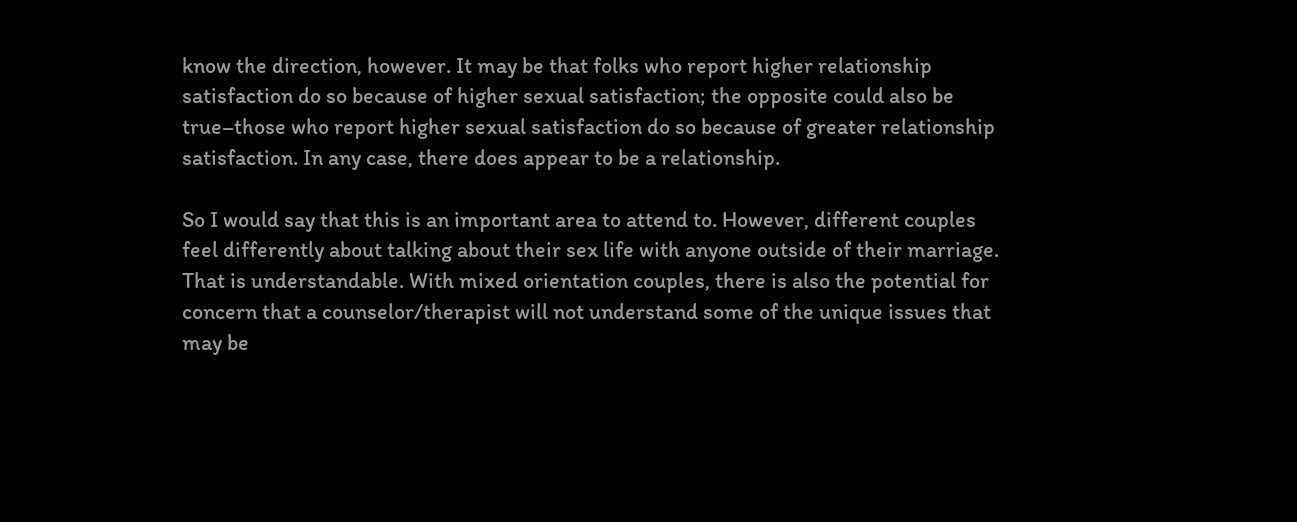know the direction, however. It may be that folks who report higher relationship satisfaction do so because of higher sexual satisfaction; the opposite could also be true–those who report higher sexual satisfaction do so because of greater relationship satisfaction. In any case, there does appear to be a relationship.

So I would say that this is an important area to attend to. However, different couples feel differently about talking about their sex life with anyone outside of their marriage. That is understandable. With mixed orientation couples, there is also the potential for concern that a counselor/therapist will not understand some of the unique issues that may be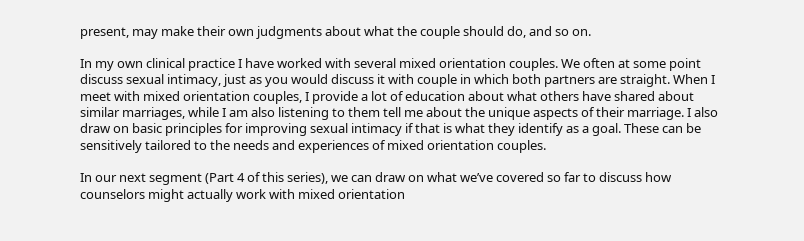present, may make their own judgments about what the couple should do, and so on.

In my own clinical practice I have worked with several mixed orientation couples. We often at some point discuss sexual intimacy, just as you would discuss it with couple in which both partners are straight. When I meet with mixed orientation couples, I provide a lot of education about what others have shared about similar marriages, while I am also listening to them tell me about the unique aspects of their marriage. I also draw on basic principles for improving sexual intimacy if that is what they identify as a goal. These can be sensitively tailored to the needs and experiences of mixed orientation couples.

In our next segment (Part 4 of this series), we can draw on what we’ve covered so far to discuss how counselors might actually work with mixed orientation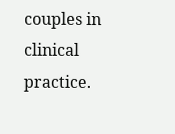couples in clinical practice.